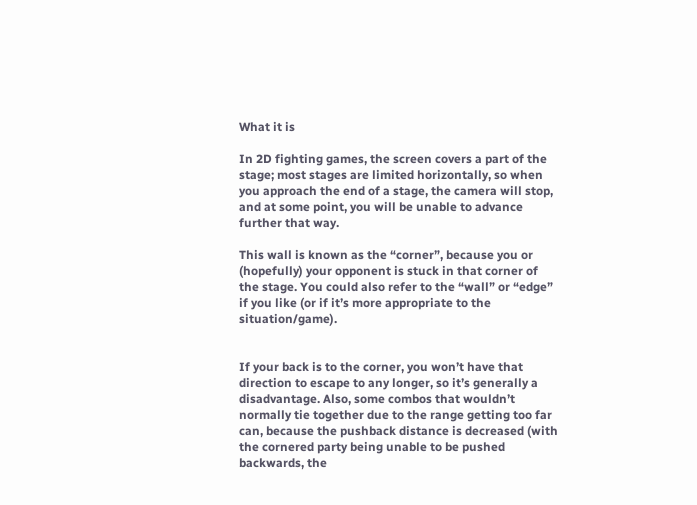What it is

In 2D fighting games, the screen covers a part of the stage; most stages are limited horizontally, so when you approach the end of a stage, the camera will stop, and at some point, you will be unable to advance further that way.

This wall is known as the “corner”, because you or (hopefully) your opponent is stuck in that corner of the stage. You could also refer to the “wall” or “edge” if you like (or if it’s more appropriate to the situation/game).


If your back is to the corner, you won’t have that direction to escape to any longer, so it’s generally a disadvantage. Also, some combos that wouldn’t normally tie together due to the range getting too far can, because the pushback distance is decreased (with the cornered party being unable to be pushed backwards, the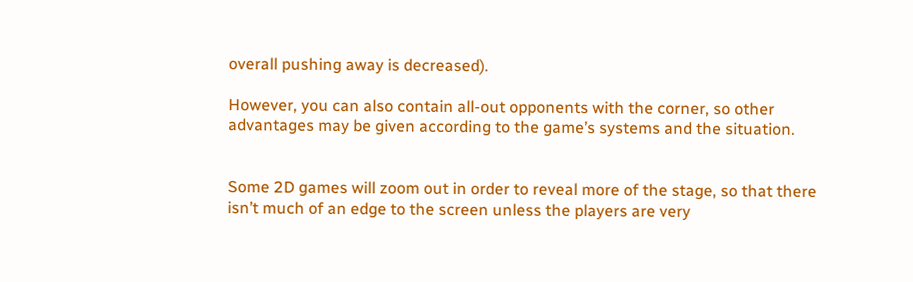overall pushing away is decreased).

However, you can also contain all-out opponents with the corner, so other advantages may be given according to the game’s systems and the situation.


Some 2D games will zoom out in order to reveal more of the stage, so that there isn’t much of an edge to the screen unless the players are very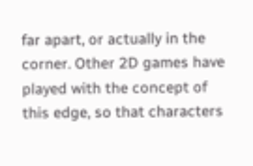far apart, or actually in the corner. Other 2D games have played with the concept of this edge, so that characters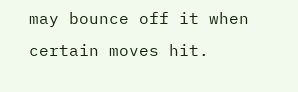may bounce off it when certain moves hit.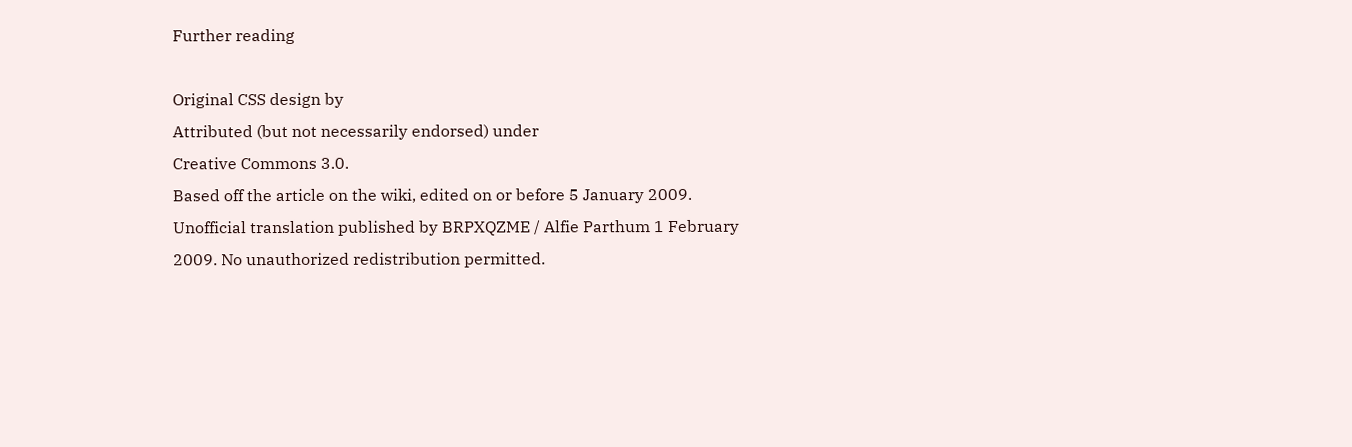Further reading

Original CSS design by
Attributed (but not necessarily endorsed) under
Creative Commons 3.0.
Based off the article on the wiki, edited on or before 5 January 2009.
Unofficial translation published by BRPXQZME / Alfie Parthum 1 February 2009. No unauthorized redistribution permitted.